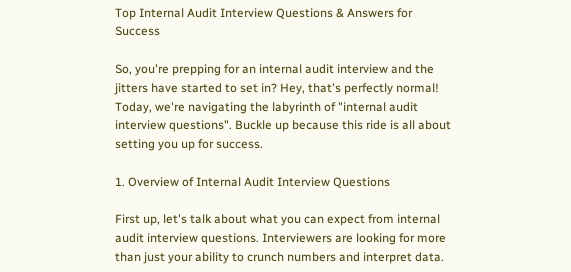Top Internal Audit Interview Questions & Answers for Success

So, you're prepping for an internal audit interview and the jitters have started to set in? Hey, that's perfectly normal! Today, we're navigating the labyrinth of "internal audit interview questions". Buckle up because this ride is all about setting you up for success.

1. Overview of Internal Audit Interview Questions

First up, let's talk about what you can expect from internal audit interview questions. Interviewers are looking for more than just your ability to crunch numbers and interpret data.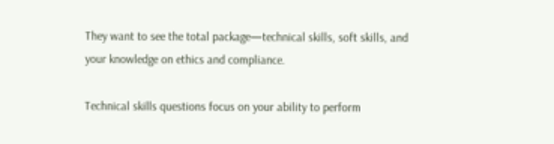They want to see the total package—technical skills, soft skills, and your knowledge on ethics and compliance.

Technical skills questions focus on your ability to perform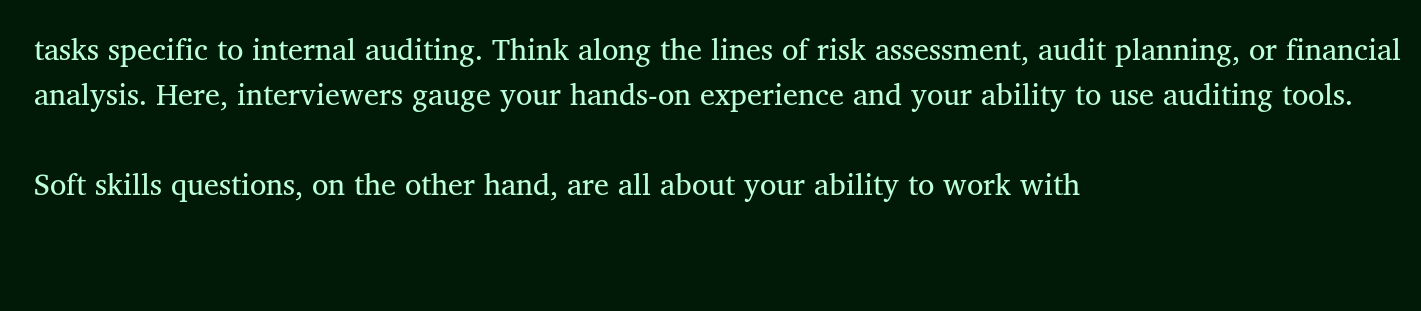tasks specific to internal auditing. Think along the lines of risk assessment, audit planning, or financial analysis. Here, interviewers gauge your hands-on experience and your ability to use auditing tools.

Soft skills questions, on the other hand, are all about your ability to work with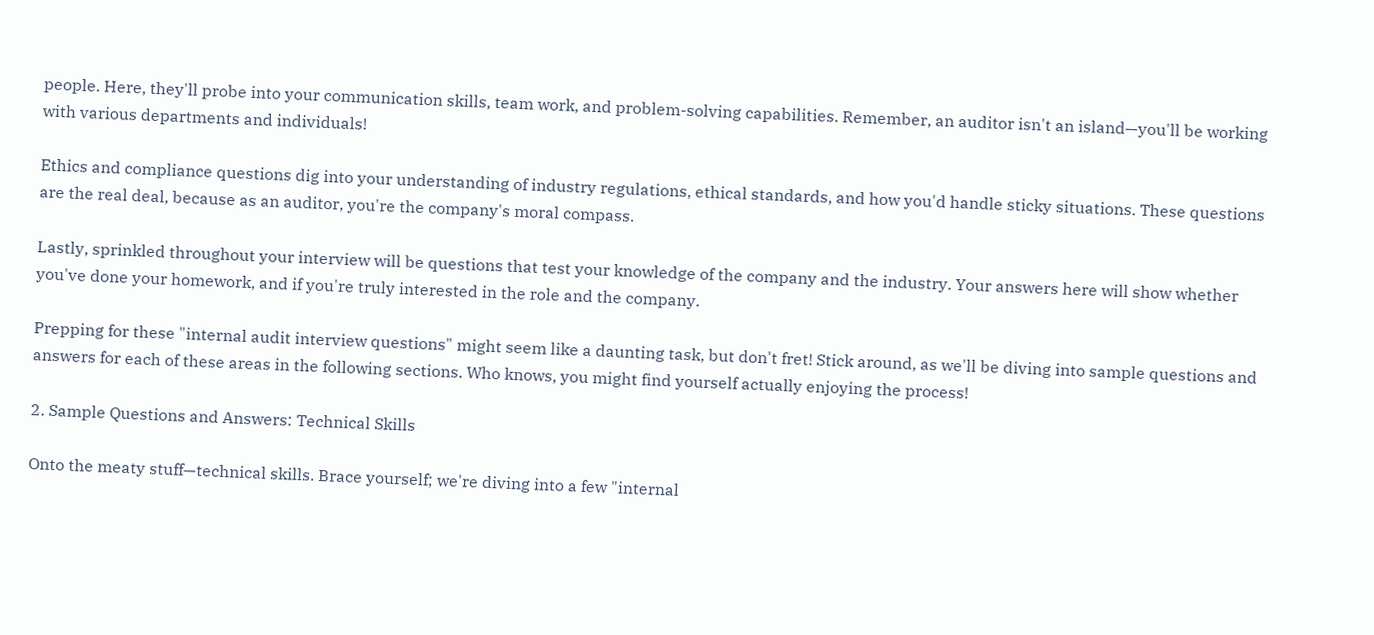people. Here, they'll probe into your communication skills, team work, and problem-solving capabilities. Remember, an auditor isn't an island—you'll be working with various departments and individuals!

Ethics and compliance questions dig into your understanding of industry regulations, ethical standards, and how you'd handle sticky situations. These questions are the real deal, because as an auditor, you're the company's moral compass.

Lastly, sprinkled throughout your interview will be questions that test your knowledge of the company and the industry. Your answers here will show whether you've done your homework, and if you're truly interested in the role and the company.

Prepping for these "internal audit interview questions" might seem like a daunting task, but don't fret! Stick around, as we'll be diving into sample questions and answers for each of these areas in the following sections. Who knows, you might find yourself actually enjoying the process!

2. Sample Questions and Answers: Technical Skills

Onto the meaty stuff—technical skills. Brace yourself; we're diving into a few "internal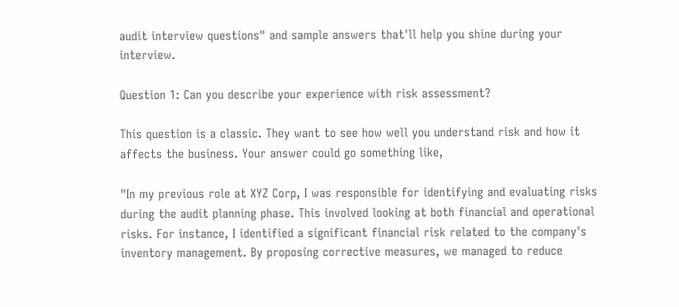audit interview questions" and sample answers that'll help you shine during your interview.

Question 1: Can you describe your experience with risk assessment?

This question is a classic. They want to see how well you understand risk and how it affects the business. Your answer could go something like,

"In my previous role at XYZ Corp, I was responsible for identifying and evaluating risks during the audit planning phase. This involved looking at both financial and operational risks. For instance, I identified a significant financial risk related to the company's inventory management. By proposing corrective measures, we managed to reduce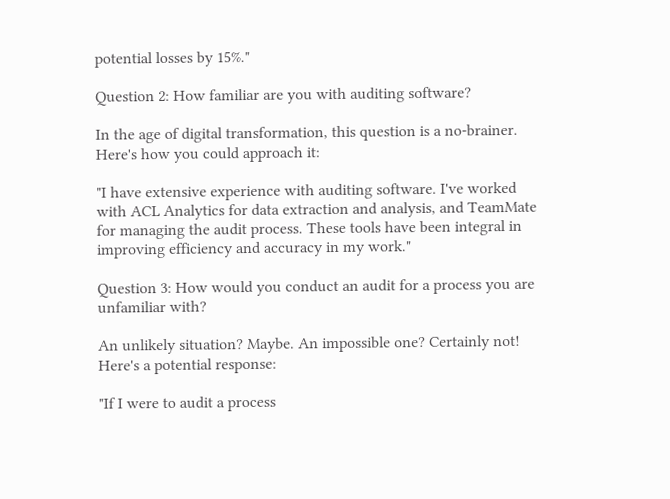potential losses by 15%."

Question 2: How familiar are you with auditing software?

In the age of digital transformation, this question is a no-brainer. Here's how you could approach it:

"I have extensive experience with auditing software. I've worked with ACL Analytics for data extraction and analysis, and TeamMate for managing the audit process. These tools have been integral in improving efficiency and accuracy in my work."

Question 3: How would you conduct an audit for a process you are unfamiliar with?

An unlikely situation? Maybe. An impossible one? Certainly not! Here's a potential response:

"If I were to audit a process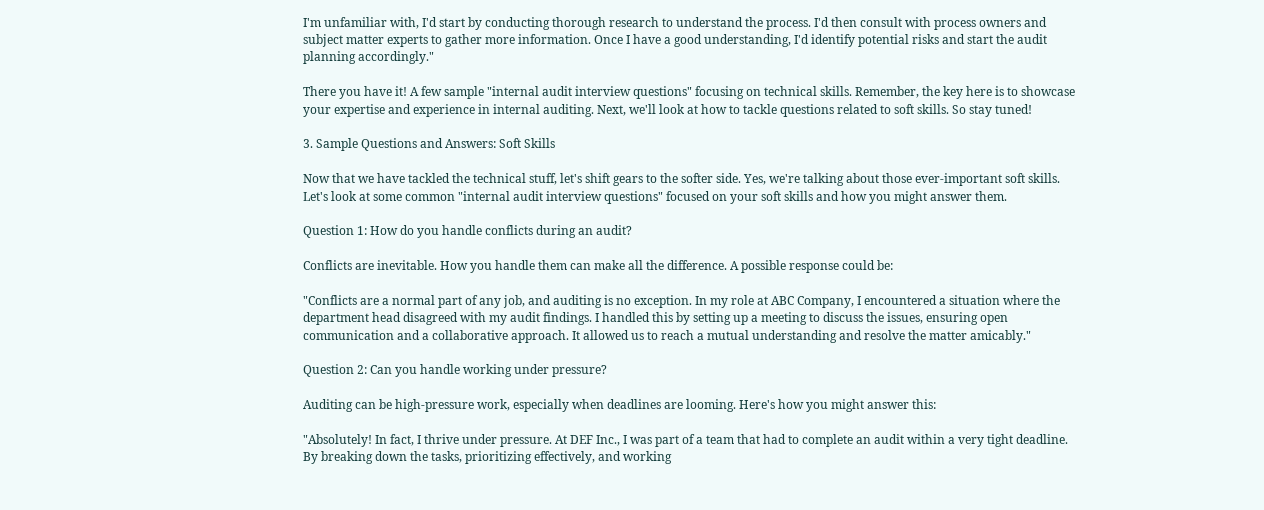I'm unfamiliar with, I'd start by conducting thorough research to understand the process. I'd then consult with process owners and subject matter experts to gather more information. Once I have a good understanding, I'd identify potential risks and start the audit planning accordingly."

There you have it! A few sample "internal audit interview questions" focusing on technical skills. Remember, the key here is to showcase your expertise and experience in internal auditing. Next, we'll look at how to tackle questions related to soft skills. So stay tuned!

3. Sample Questions and Answers: Soft Skills

Now that we have tackled the technical stuff, let's shift gears to the softer side. Yes, we're talking about those ever-important soft skills. Let's look at some common "internal audit interview questions" focused on your soft skills and how you might answer them.

Question 1: How do you handle conflicts during an audit?

Conflicts are inevitable. How you handle them can make all the difference. A possible response could be:

"Conflicts are a normal part of any job, and auditing is no exception. In my role at ABC Company, I encountered a situation where the department head disagreed with my audit findings. I handled this by setting up a meeting to discuss the issues, ensuring open communication and a collaborative approach. It allowed us to reach a mutual understanding and resolve the matter amicably."

Question 2: Can you handle working under pressure?

Auditing can be high-pressure work, especially when deadlines are looming. Here's how you might answer this:

"Absolutely! In fact, I thrive under pressure. At DEF Inc., I was part of a team that had to complete an audit within a very tight deadline. By breaking down the tasks, prioritizing effectively, and working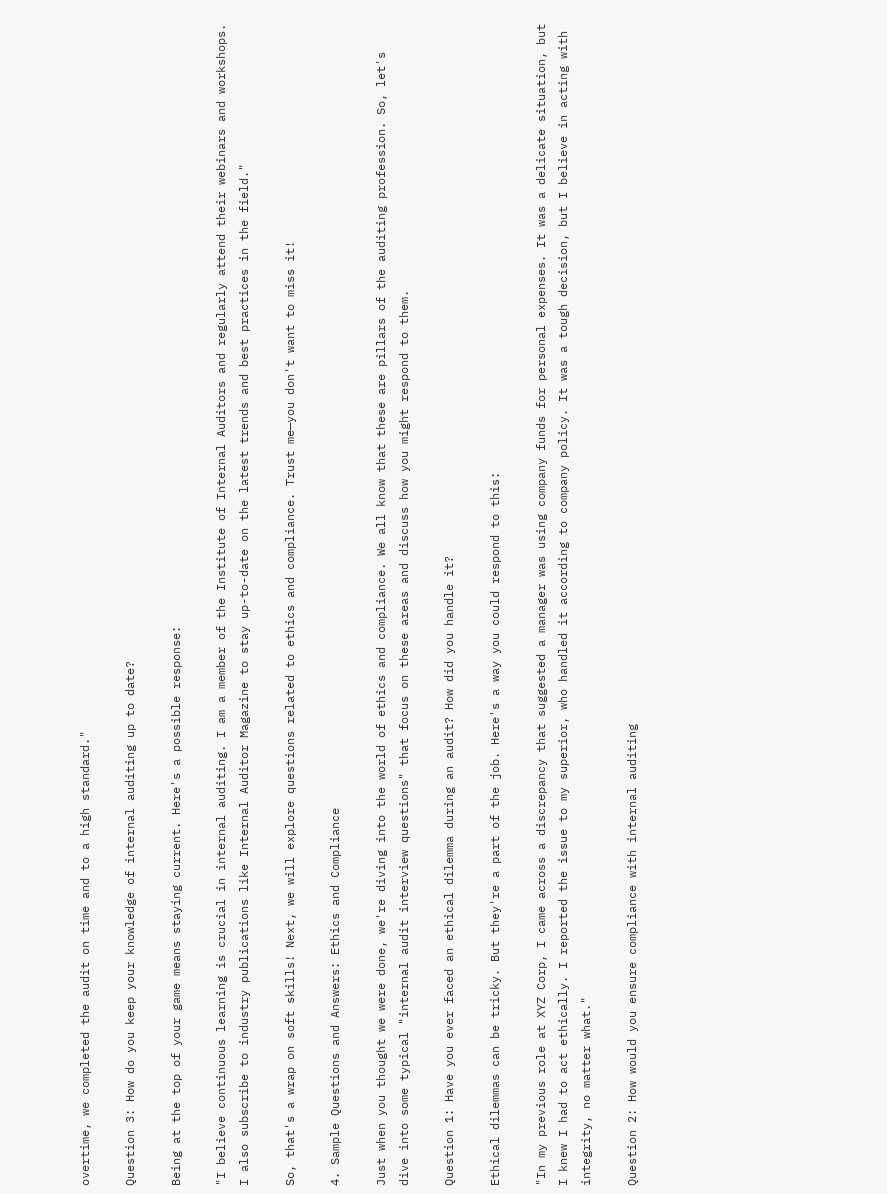overtime, we completed the audit on time and to a high standard."

Question 3: How do you keep your knowledge of internal auditing up to date?

Being at the top of your game means staying current. Here's a possible response:

"I believe continuous learning is crucial in internal auditing. I am a member of the Institute of Internal Auditors and regularly attend their webinars and workshops. I also subscribe to industry publications like Internal Auditor Magazine to stay up-to-date on the latest trends and best practices in the field."

So, that's a wrap on soft skills! Next, we will explore questions related to ethics and compliance. Trust me—you don't want to miss it!

4. Sample Questions and Answers: Ethics and Compliance

Just when you thought we were done, we're diving into the world of ethics and compliance. We all know that these are pillars of the auditing profession. So, let's dive into some typical "internal audit interview questions" that focus on these areas and discuss how you might respond to them.

Question 1: Have you ever faced an ethical dilemma during an audit? How did you handle it?

Ethical dilemmas can be tricky. But they're a part of the job. Here's a way you could respond to this:

"In my previous role at XYZ Corp, I came across a discrepancy that suggested a manager was using company funds for personal expenses. It was a delicate situation, but I knew I had to act ethically. I reported the issue to my superior, who handled it according to company policy. It was a tough decision, but I believe in acting with integrity, no matter what."

Question 2: How would you ensure compliance with internal auditing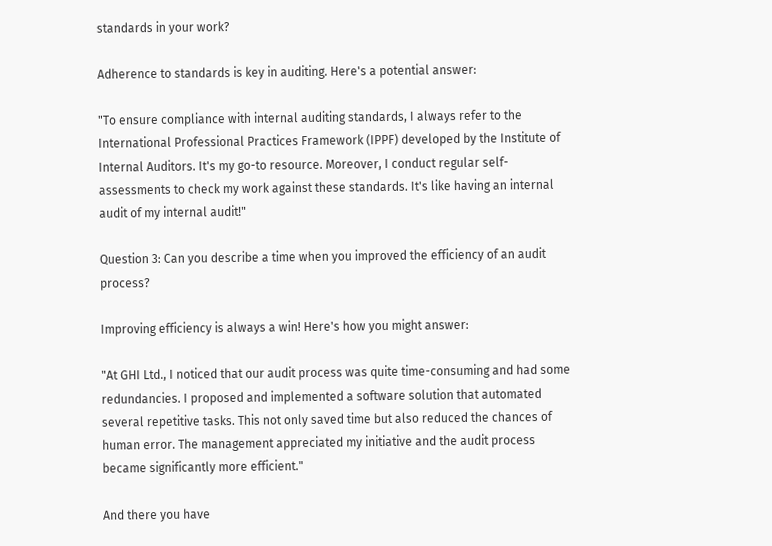standards in your work?

Adherence to standards is key in auditing. Here's a potential answer:

"To ensure compliance with internal auditing standards, I always refer to the International Professional Practices Framework (IPPF) developed by the Institute of Internal Auditors. It's my go-to resource. Moreover, I conduct regular self-assessments to check my work against these standards. It's like having an internal audit of my internal audit!"

Question 3: Can you describe a time when you improved the efficiency of an audit process?

Improving efficiency is always a win! Here's how you might answer:

"At GHI Ltd., I noticed that our audit process was quite time-consuming and had some redundancies. I proposed and implemented a software solution that automated several repetitive tasks. This not only saved time but also reduced the chances of human error. The management appreciated my initiative and the audit process became significantly more efficient."

And there you have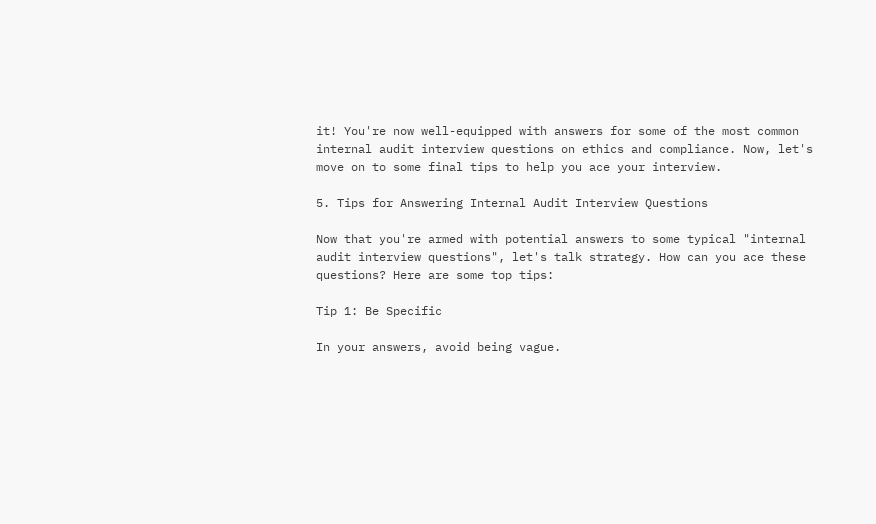it! You're now well-equipped with answers for some of the most common internal audit interview questions on ethics and compliance. Now, let's move on to some final tips to help you ace your interview.

5. Tips for Answering Internal Audit Interview Questions

Now that you're armed with potential answers to some typical "internal audit interview questions", let's talk strategy. How can you ace these questions? Here are some top tips:

Tip 1: Be Specific

In your answers, avoid being vague.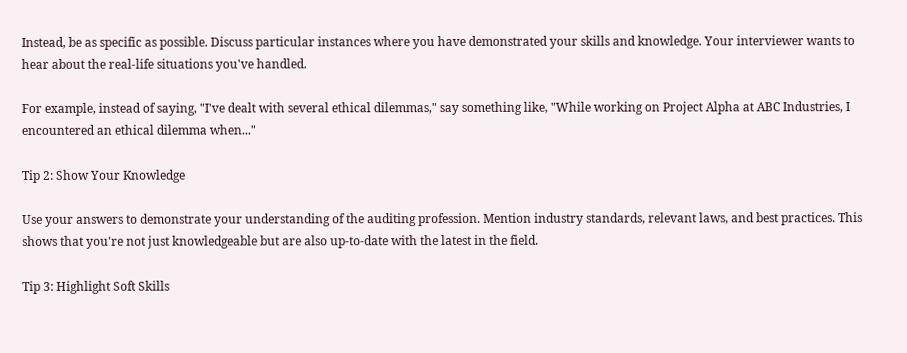Instead, be as specific as possible. Discuss particular instances where you have demonstrated your skills and knowledge. Your interviewer wants to hear about the real-life situations you've handled.

For example, instead of saying, "I've dealt with several ethical dilemmas," say something like, "While working on Project Alpha at ABC Industries, I encountered an ethical dilemma when..."

Tip 2: Show Your Knowledge

Use your answers to demonstrate your understanding of the auditing profession. Mention industry standards, relevant laws, and best practices. This shows that you're not just knowledgeable but are also up-to-date with the latest in the field.

Tip 3: Highlight Soft Skills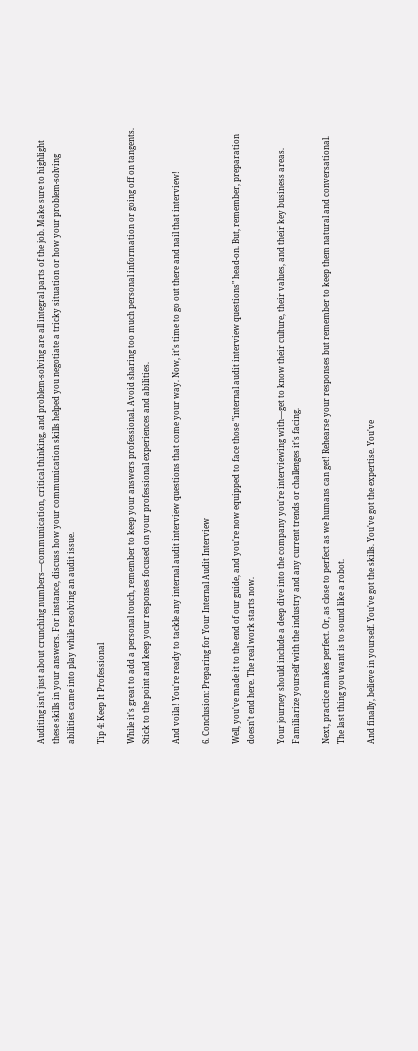Auditing isn't just about crunching numbers—communication, critical thinking, and problem-solving are all integral parts of the job. Make sure to highlight these skills in your answers. For instance, discuss how your communication skills helped you negotiate a tricky situation or how your problem-solving abilities came into play while resolving an audit issue.

Tip 4: Keep It Professional

While it's great to add a personal touch, remember to keep your answers professional. Avoid sharing too much personal information or going off on tangents. Stick to the point and keep your responses focused on your professional experiences and abilities.

And voila! You're ready to tackle any internal audit interview questions that come your way. Now, it's time to go out there and nail that interview!

6. Conclusion: Preparing for Your Internal Audit Interview

Well, you've made it to the end of our guide, and you're now equipped to face those "internal audit interview questions" head-on. But, remember, preparation doesn't end here. The real work starts now.

Your journey should include a deep dive into the company you're interviewing with—get to know their culture, their values, and their key business areas. Familiarize yourself with the industry and any current trends or challenges it's facing.

Next, practice makes perfect. Or, as close to perfect as we humans can get! Rehearse your responses but remember to keep them natural and conversational. The last thing you want is to sound like a robot.

And finally, believe in yourself. You've got the skills. You've got the expertise. You've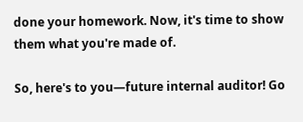done your homework. Now, it's time to show them what you're made of.

So, here's to you—future internal auditor! Go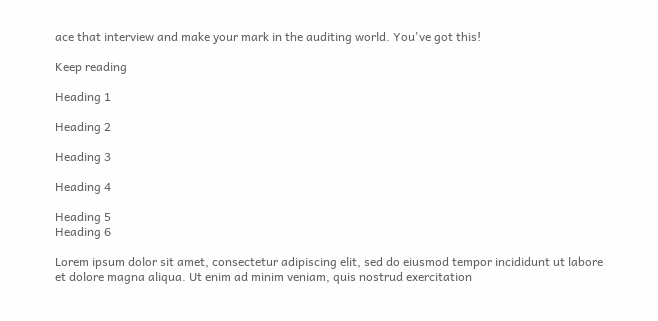ace that interview and make your mark in the auditing world. You've got this!

Keep reading

Heading 1

Heading 2

Heading 3

Heading 4

Heading 5
Heading 6

Lorem ipsum dolor sit amet, consectetur adipiscing elit, sed do eiusmod tempor incididunt ut labore et dolore magna aliqua. Ut enim ad minim veniam, quis nostrud exercitation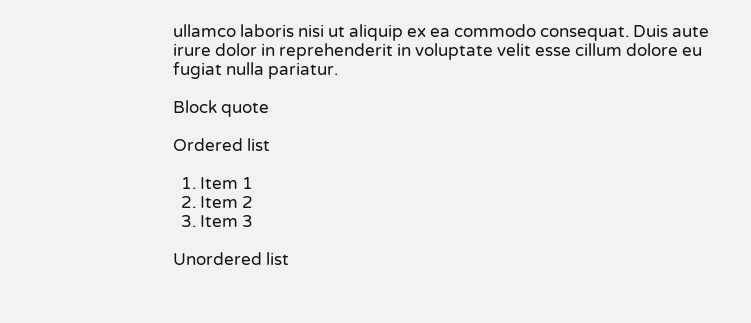ullamco laboris nisi ut aliquip ex ea commodo consequat. Duis aute irure dolor in reprehenderit in voluptate velit esse cillum dolore eu fugiat nulla pariatur.

Block quote

Ordered list

  1. Item 1
  2. Item 2
  3. Item 3

Unordered list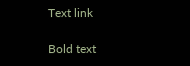Text link

Bold text